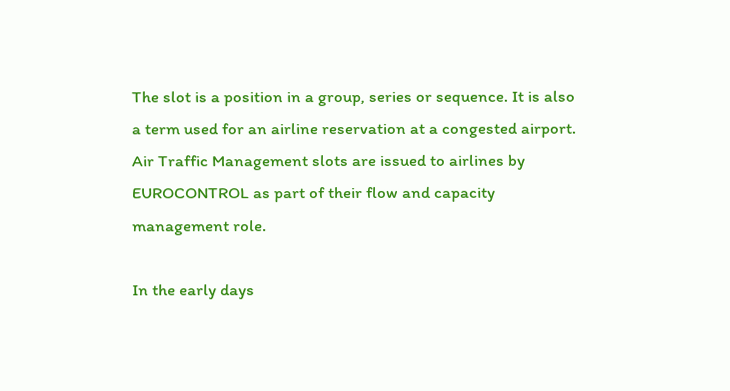The slot is a position in a group, series or sequence. It is also a term used for an airline reservation at a congested airport. Air Traffic Management slots are issued to airlines by EUROCONTROL as part of their flow and capacity management role.

In the early days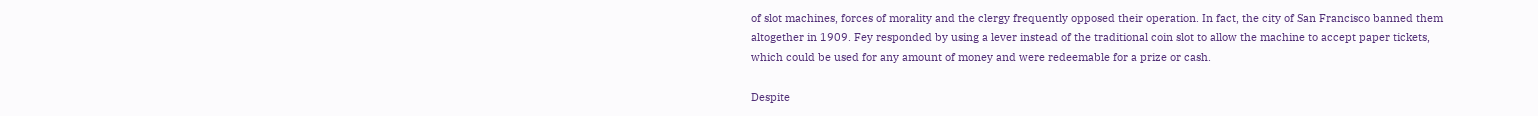of slot machines, forces of morality and the clergy frequently opposed their operation. In fact, the city of San Francisco banned them altogether in 1909. Fey responded by using a lever instead of the traditional coin slot to allow the machine to accept paper tickets, which could be used for any amount of money and were redeemable for a prize or cash.

Despite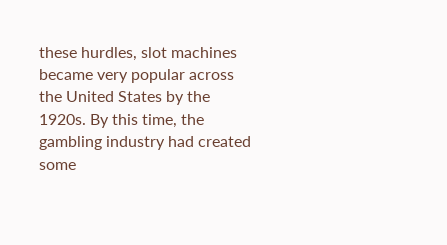these hurdles, slot machines became very popular across the United States by the 1920s. By this time, the gambling industry had created some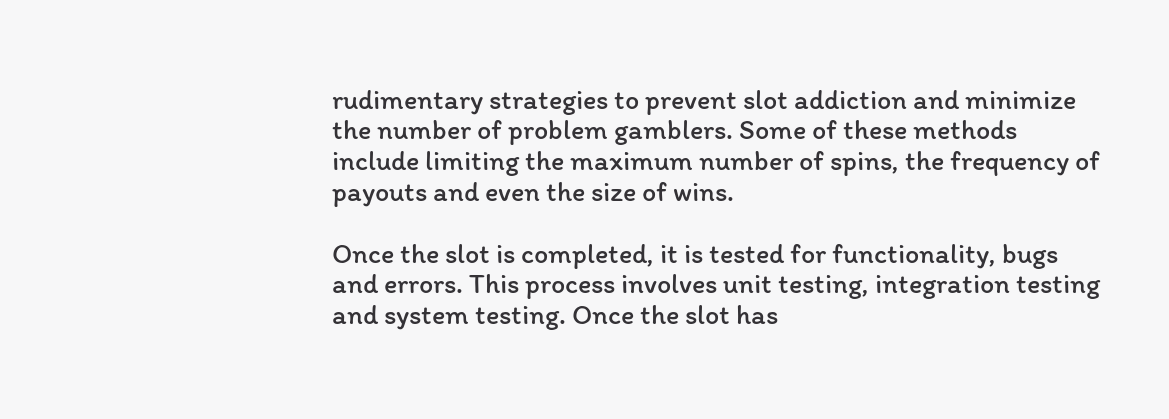rudimentary strategies to prevent slot addiction and minimize the number of problem gamblers. Some of these methods include limiting the maximum number of spins, the frequency of payouts and even the size of wins.

Once the slot is completed, it is tested for functionality, bugs and errors. This process involves unit testing, integration testing and system testing. Once the slot has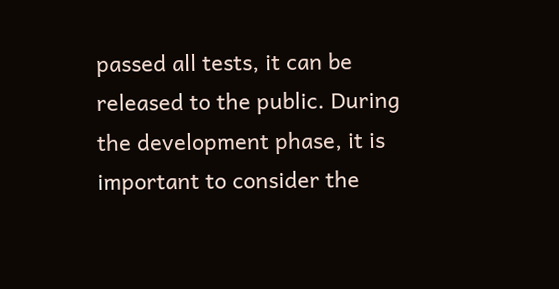passed all tests, it can be released to the public. During the development phase, it is important to consider the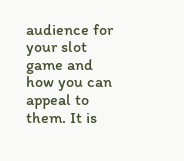audience for your slot game and how you can appeal to them. It is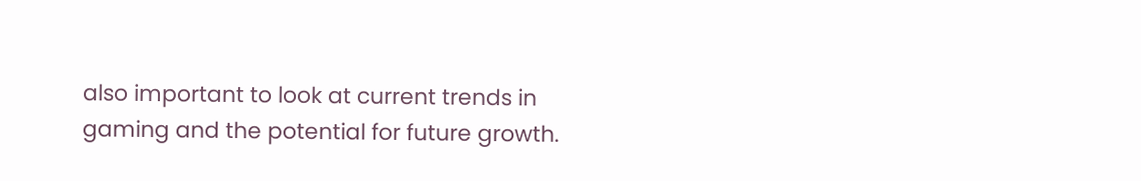also important to look at current trends in gaming and the potential for future growth.